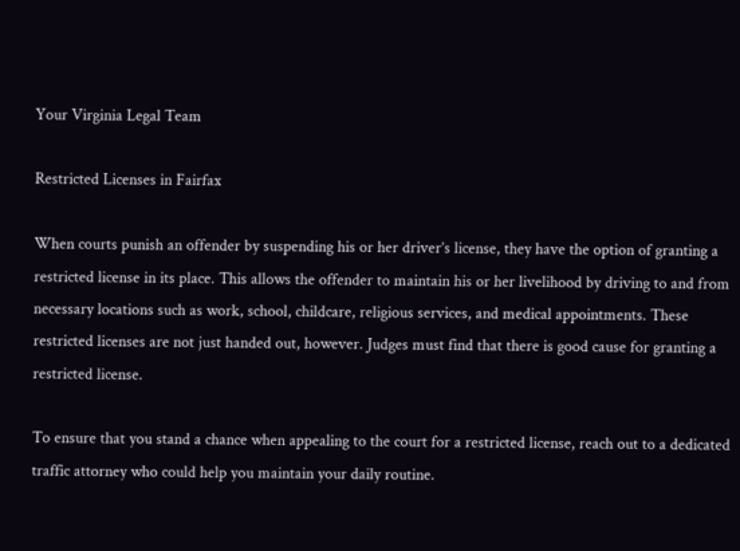Your Virginia Legal Team

Restricted Licenses in Fairfax

When courts punish an offender by suspending his or her driver’s license, they have the option of granting a restricted license in its place. This allows the offender to maintain his or her livelihood by driving to and from necessary locations such as work, school, childcare, religious services, and medical appointments. These restricted licenses are not just handed out, however. Judges must find that there is good cause for granting a restricted license.

To ensure that you stand a chance when appealing to the court for a restricted license, reach out to a dedicated traffic attorney who could help you maintain your daily routine.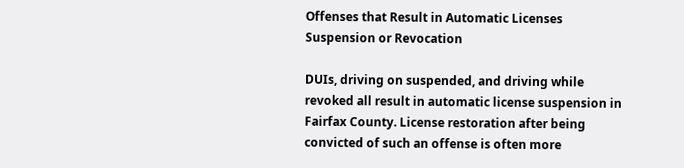Offenses that Result in Automatic Licenses Suspension or Revocation

DUIs, driving on suspended, and driving while revoked all result in automatic license suspension in Fairfax County. License restoration after being convicted of such an offense is often more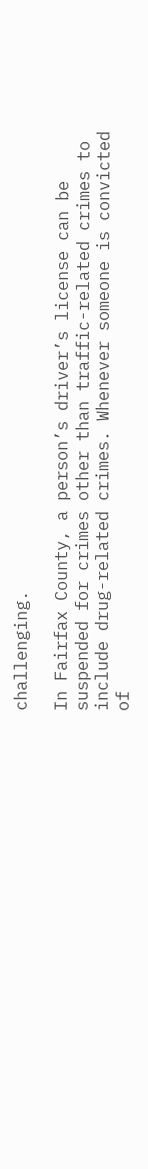challenging.

In Fairfax County, a person’s driver’s license can be suspended for crimes other than traffic-related crimes to include drug-related crimes. Whenever someone is convicted of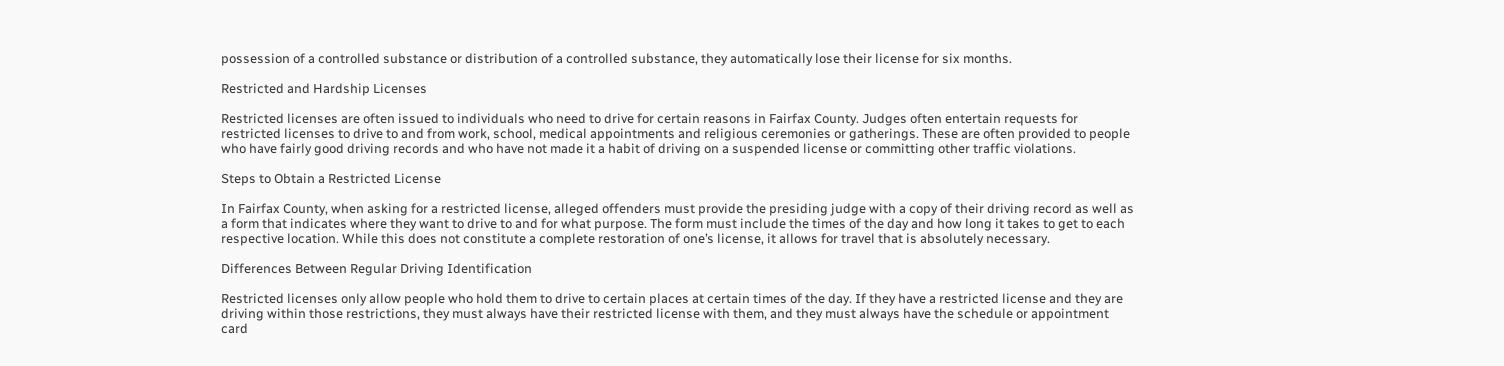possession of a controlled substance or distribution of a controlled substance, they automatically lose their license for six months.

Restricted and Hardship Licenses

Restricted licenses are often issued to individuals who need to drive for certain reasons in Fairfax County. Judges often entertain requests for restricted licenses to drive to and from work, school, medical appointments and religious ceremonies or gatherings. These are often provided to people who have fairly good driving records and who have not made it a habit of driving on a suspended license or committing other traffic violations.

Steps to Obtain a Restricted License

In Fairfax County, when asking for a restricted license, alleged offenders must provide the presiding judge with a copy of their driving record as well as a form that indicates where they want to drive to and for what purpose. The form must include the times of the day and how long it takes to get to each respective location. While this does not constitute a complete restoration of one’s license, it allows for travel that is absolutely necessary.

Differences Between Regular Driving Identification

Restricted licenses only allow people who hold them to drive to certain places at certain times of the day. If they have a restricted license and they are driving within those restrictions, they must always have their restricted license with them, and they must always have the schedule or appointment card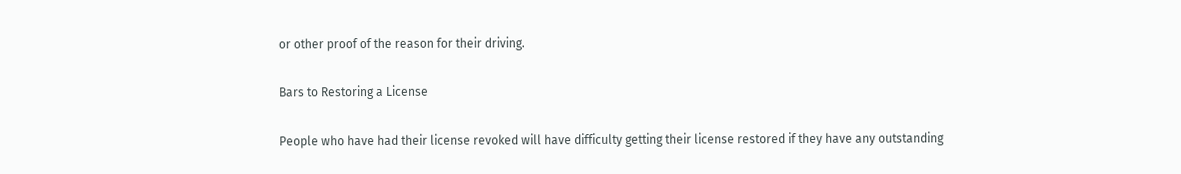or other proof of the reason for their driving.

Bars to Restoring a License

People who have had their license revoked will have difficulty getting their license restored if they have any outstanding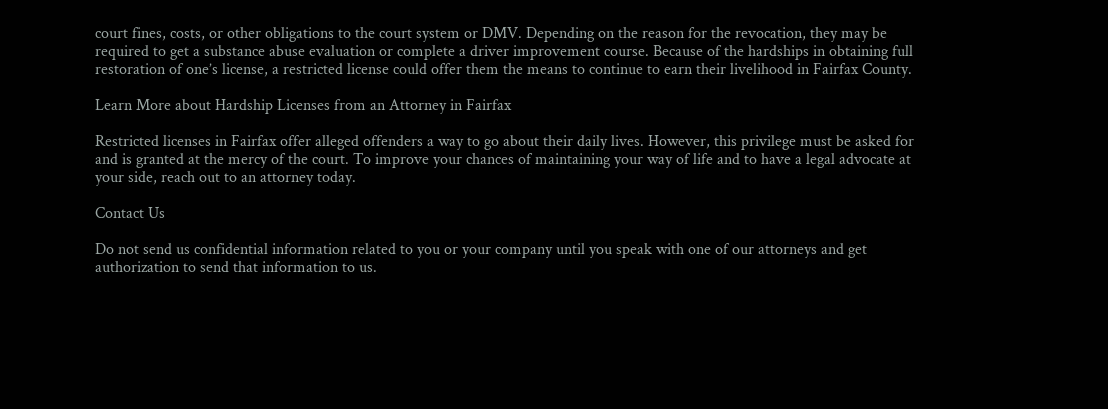court fines, costs, or other obligations to the court system or DMV. Depending on the reason for the revocation, they may be required to get a substance abuse evaluation or complete a driver improvement course. Because of the hardships in obtaining full restoration of one’s license, a restricted license could offer them the means to continue to earn their livelihood in Fairfax County.

Learn More about Hardship Licenses from an Attorney in Fairfax

Restricted licenses in Fairfax offer alleged offenders a way to go about their daily lives. However, this privilege must be asked for and is granted at the mercy of the court. To improve your chances of maintaining your way of life and to have a legal advocate at your side, reach out to an attorney today.

Contact Us

Do not send us confidential information related to you or your company until you speak with one of our attorneys and get authorization to send that information to us.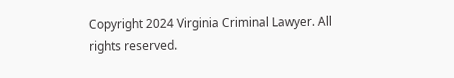Copyright 2024 Virginia Criminal Lawyer. All rights reserved.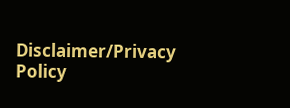Disclaimer/Privacy Policy